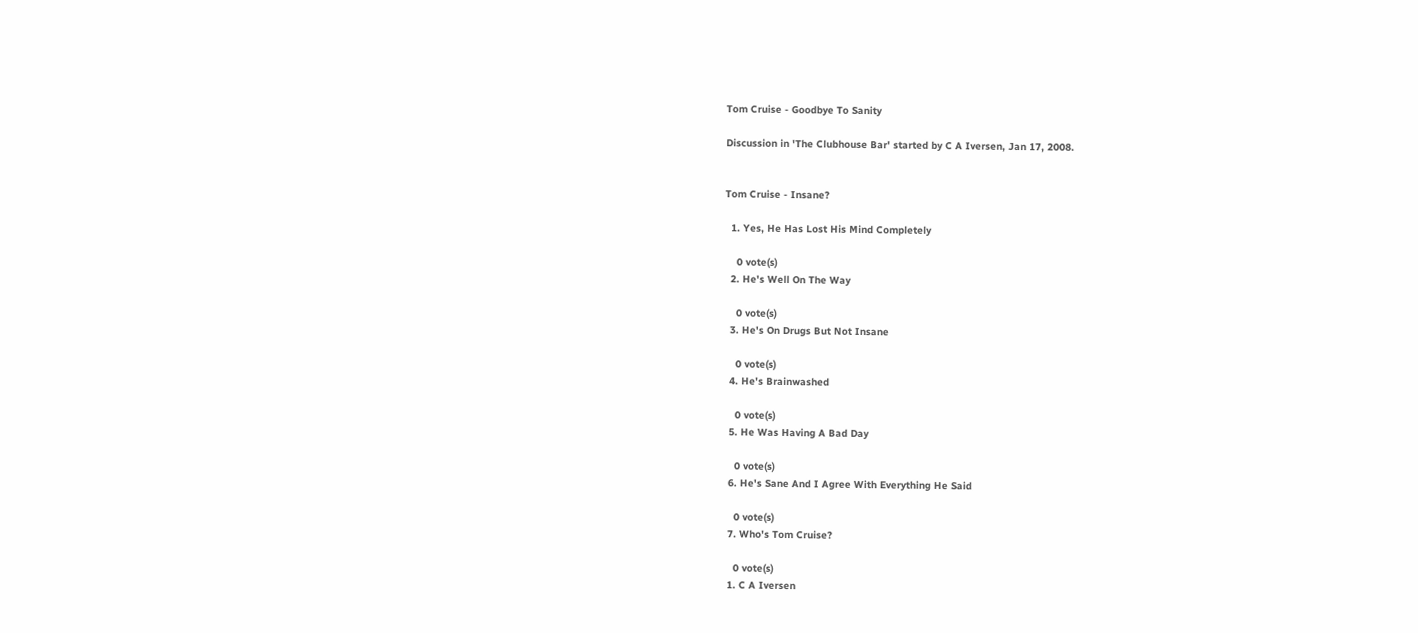Tom Cruise - Goodbye To Sanity

Discussion in 'The Clubhouse Bar' started by C A Iversen, Jan 17, 2008.


Tom Cruise - Insane?

  1. Yes, He Has Lost His Mind Completely

    0 vote(s)
  2. He's Well On The Way

    0 vote(s)
  3. He's On Drugs But Not Insane

    0 vote(s)
  4. He's Brainwashed

    0 vote(s)
  5. He Was Having A Bad Day

    0 vote(s)
  6. He's Sane And I Agree With Everything He Said

    0 vote(s)
  7. Who's Tom Cruise?

    0 vote(s)
  1. C A Iversen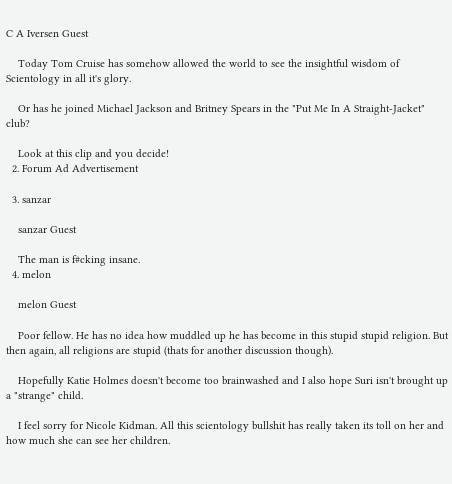C A Iversen Guest

    Today Tom Cruise has somehow allowed the world to see the insightful wisdom of Scientology in all it's glory.

    Or has he joined Michael Jackson and Britney Spears in the "Put Me In A Straight-Jacket" club?

    Look at this clip and you decide!
  2. Forum Ad Advertisement

  3. sanzar

    sanzar Guest

    The man is f#cking insane.
  4. melon

    melon Guest

    Poor fellow. He has no idea how muddled up he has become in this stupid stupid religion. But then again, all religions are stupid (thats for another discussion though).

    Hopefully Katie Holmes doesn't become too brainwashed and I also hope Suri isn't brought up a "strange" child.

    I feel sorry for Nicole Kidman. All this scientology bullshit has really taken its toll on her and how much she can see her children.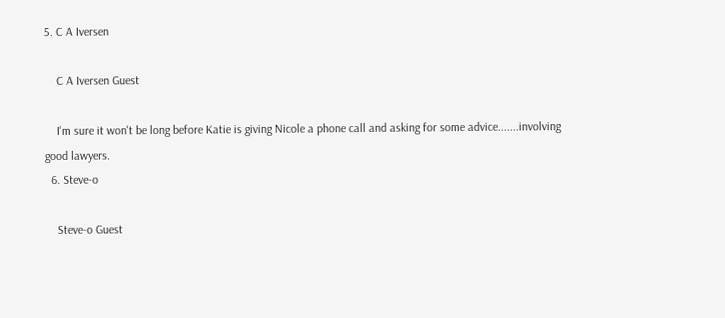5. C A Iversen

    C A Iversen Guest

    I'm sure it won't be long before Katie is giving Nicole a phone call and asking for some advice.......involving good lawyers.
  6. Steve-o

    Steve-o Guest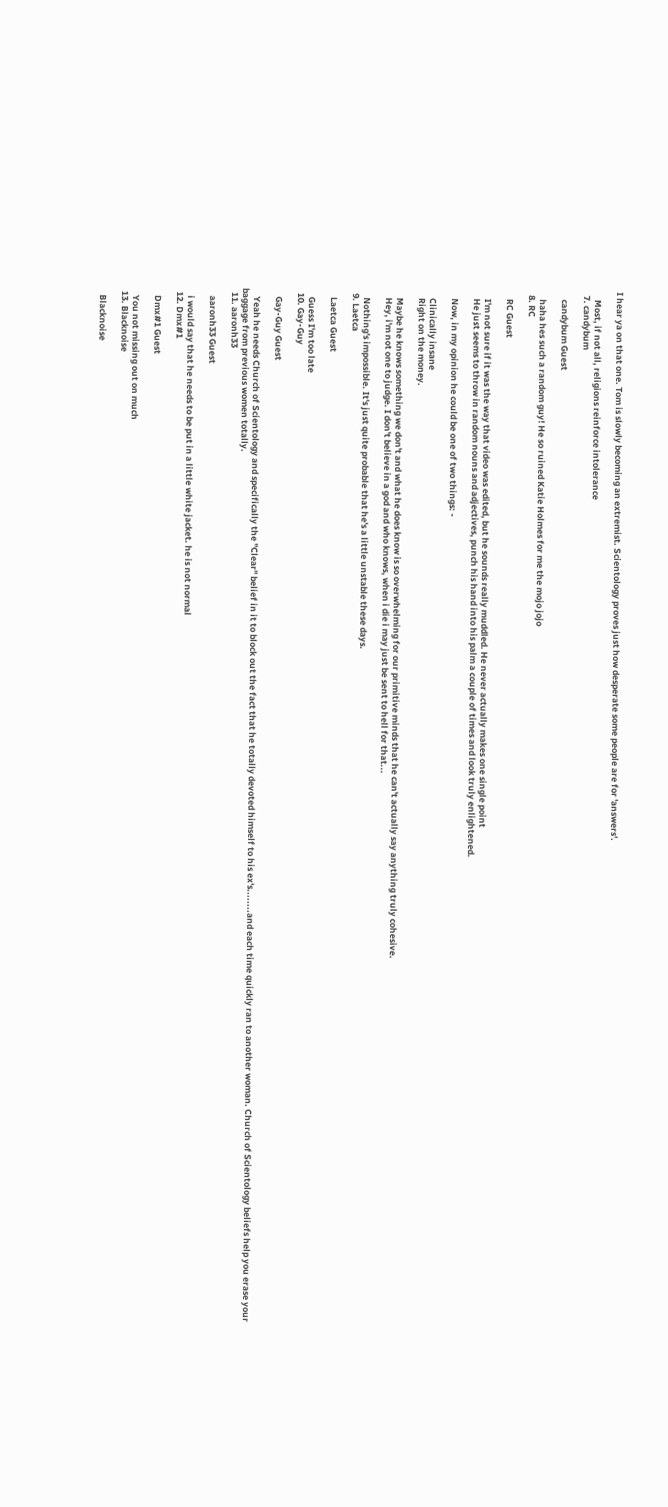I hear ya on that one. Tom is slowly becoming an extremist. Scientology proves just how desperate some people are for 'answers'.

    Most, if not all, religions reinforce intolerance
  7. candybum

    candybum Guest

    haha hes such a random guy! He so ruined Katie Holmes for me the mojo jojo
  8. RC

    RC Guest

    I'm not sure if it was the way that video was edited, but he sounds really muddled. He never actually makes one single point
    He just seems to throw in random nouns and adjectives, punch his hand into his palm a couple of times and look truly enlightened.

    Now, in my opinion he could be one of two things: -

    Clinically insane
    Right on the money.

    Maybe he knows something we don't and what he does know is so overwhelming for our primitive minds that he can't actually say anything truly cohesive.
    Hey, i'm not one to judge. I don't believe in a god and who knows, when i die i may just be sent to hell for that...

    Nothing's impossible. It's just quite probable that he's a little unstable these days.
  9. Laetca

    Laetca Guest

    Guess I'm too late
  10. Gay-Guy

    Gay-Guy Guest

    Yeah he needs Church of Scientology and specifically the "Clear" belief in it to block out the fact that he totally devoted himself to his ex's........and each time quickly ran to another woman. Church of Scientology beliefs help you erase your baggage from previous women totally.
  11. aaronh33

    aaronh33 Guest

    i would say that he needs to be put in a little white jacket. he is not normal
  12. Dmx#1

    Dmx#1 Guest

    You not missing out on much
  13. Blacknoise

    Blacknoise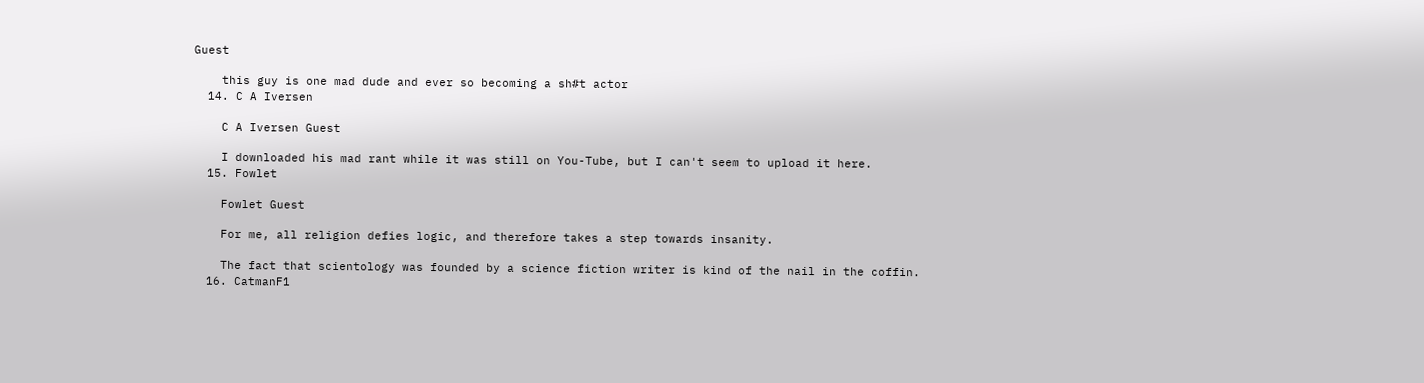Guest

    this guy is one mad dude and ever so becoming a sh#t actor
  14. C A Iversen

    C A Iversen Guest

    I downloaded his mad rant while it was still on You-Tube, but I can't seem to upload it here.
  15. Fowlet

    Fowlet Guest

    For me, all religion defies logic, and therefore takes a step towards insanity.

    The fact that scientology was founded by a science fiction writer is kind of the nail in the coffin.
  16. CatmanF1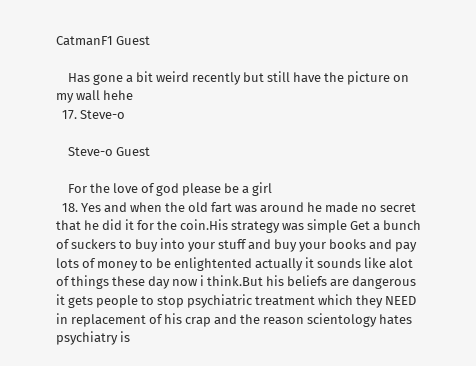CatmanF1 Guest

    Has gone a bit weird recently but still have the picture on my wall hehe
  17. Steve-o

    Steve-o Guest

    For the love of god please be a girl
  18. Yes and when the old fart was around he made no secret that he did it for the coin.His strategy was simple Get a bunch of suckers to buy into your stuff and buy your books and pay lots of money to be enlightented actually it sounds like alot of things these day now i think.But his beliefs are dangerous it gets people to stop psychiatric treatment which they NEED in replacement of his crap and the reason scientology hates psychiatry is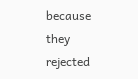because they rejected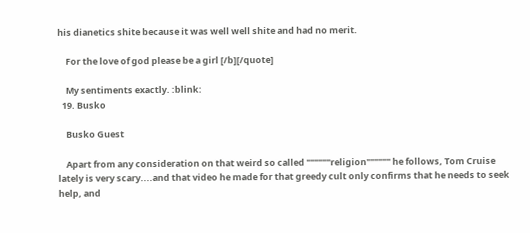his dianetics shite because it was well well shite and had no merit.

    For the love of god please be a girl [/b][/quote]

    My sentiments exactly. :blink:
  19. Busko

    Busko Guest

    Apart from any consideration on that weird so called """"""religion"""""" he follows, Tom Cruise lately is very scary....and that video he made for that greedy cult only confirms that he needs to seek help, and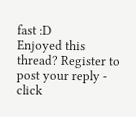fast :D
Enjoyed this thread? Register to post your reply - click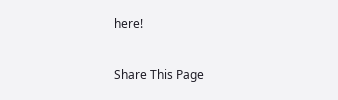here!

Share This Page